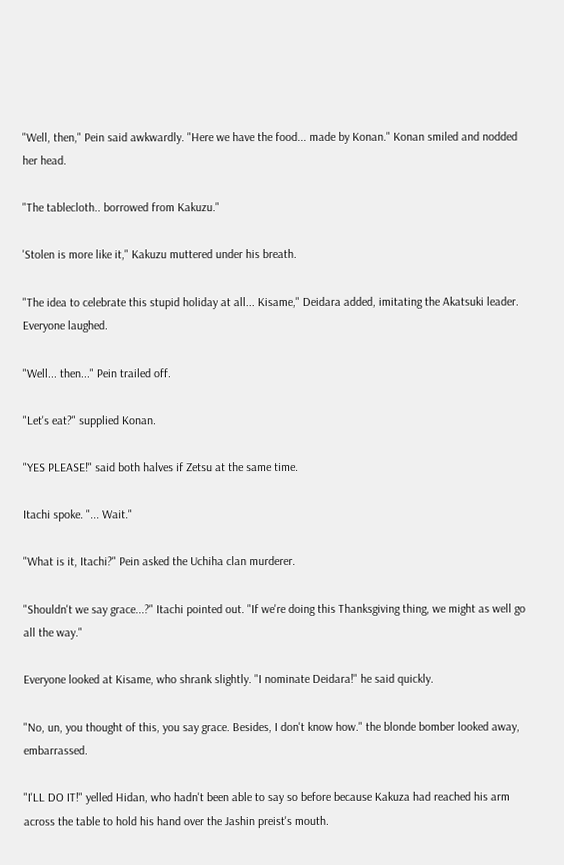"Well, then," Pein said awkwardly. "Here we have the food... made by Konan." Konan smiled and nodded her head.

"The tablecloth.. borrowed from Kakuzu."

'Stolen is more like it," Kakuzu muttered under his breath.

"The idea to celebrate this stupid holiday at all... Kisame," Deidara added, imitating the Akatsuki leader. Everyone laughed.

"Well... then..." Pein trailed off.

"Let's eat?" supplied Konan.

"YES PLEASE!" said both halves if Zetsu at the same time.

Itachi spoke. "... Wait."

"What is it, Itachi?" Pein asked the Uchiha clan murderer.

"Shouldn't we say grace...?" Itachi pointed out. "If we're doing this Thanksgiving thing, we might as well go all the way."

Everyone looked at Kisame, who shrank slightly. "I nominate Deidara!" he said quickly.

"No, un, you thought of this, you say grace. Besides, I don't know how." the blonde bomber looked away, embarrassed.

"I'LL DO IT!" yelled Hidan, who hadn't been able to say so before because Kakuza had reached his arm across the table to hold his hand over the Jashin preist's mouth.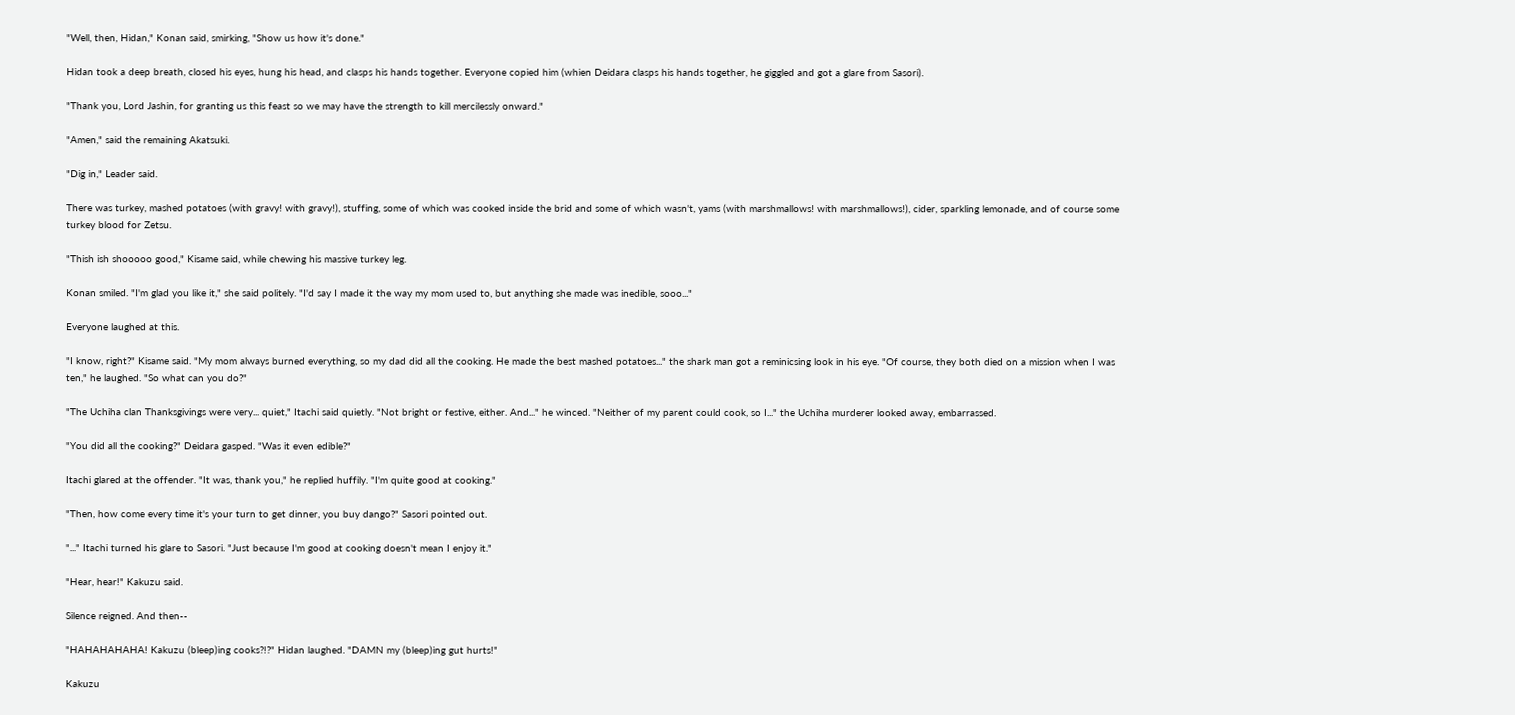"Well, then, Hidan," Konan said, smirking, "Show us how it's done."

Hidan took a deep breath, closed his eyes, hung his head, and clasps his hands together. Everyone copied him (whien Deidara clasps his hands together, he giggled and got a glare from Sasori).

"Thank you, Lord Jashin, for granting us this feast so we may have the strength to kill mercilessly onward."

"Amen," said the remaining Akatsuki.

"Dig in," Leader said.

There was turkey, mashed potatoes (with gravy! with gravy!), stuffing, some of which was cooked inside the brid and some of which wasn't, yams (with marshmallows! with marshmallows!), cider, sparkling lemonade, and of course some turkey blood for Zetsu.

"Thish ish shooooo good," Kisame said, while chewing his massive turkey leg.

Konan smiled. "I'm glad you like it," she said politely. "I'd say I made it the way my mom used to, but anything she made was inedible, sooo..."

Everyone laughed at this.

"I know, right?" Kisame said. "My mom always burned everything, so my dad did all the cooking. He made the best mashed potatoes..." the shark man got a reminicsing look in his eye. "Of course, they both died on a mission when I was ten," he laughed. "So what can you do?"

"The Uchiha clan Thanksgivings were very... quiet," Itachi said quietly. "Not bright or festive, either. And..." he winced. "Neither of my parent could cook, so I..." the Uchiha murderer looked away, embarrassed.

"You did all the cooking?" Deidara gasped. "Was it even edible?"

Itachi glared at the offender. "It was, thank you," he replied huffily. "I'm quite good at cooking."

"Then, how come every time it's your turn to get dinner, you buy dango?" Sasori pointed out.

"..." Itachi turned his glare to Sasori. "Just because I'm good at cooking doesn't mean I enjoy it."

"Hear, hear!" Kakuzu said.

Silence reigned. And then--

"HAHAHAHAHA! Kakuzu (bleep)ing cooks?!?" Hidan laughed. "DAMN my (bleep)ing gut hurts!"

Kakuzu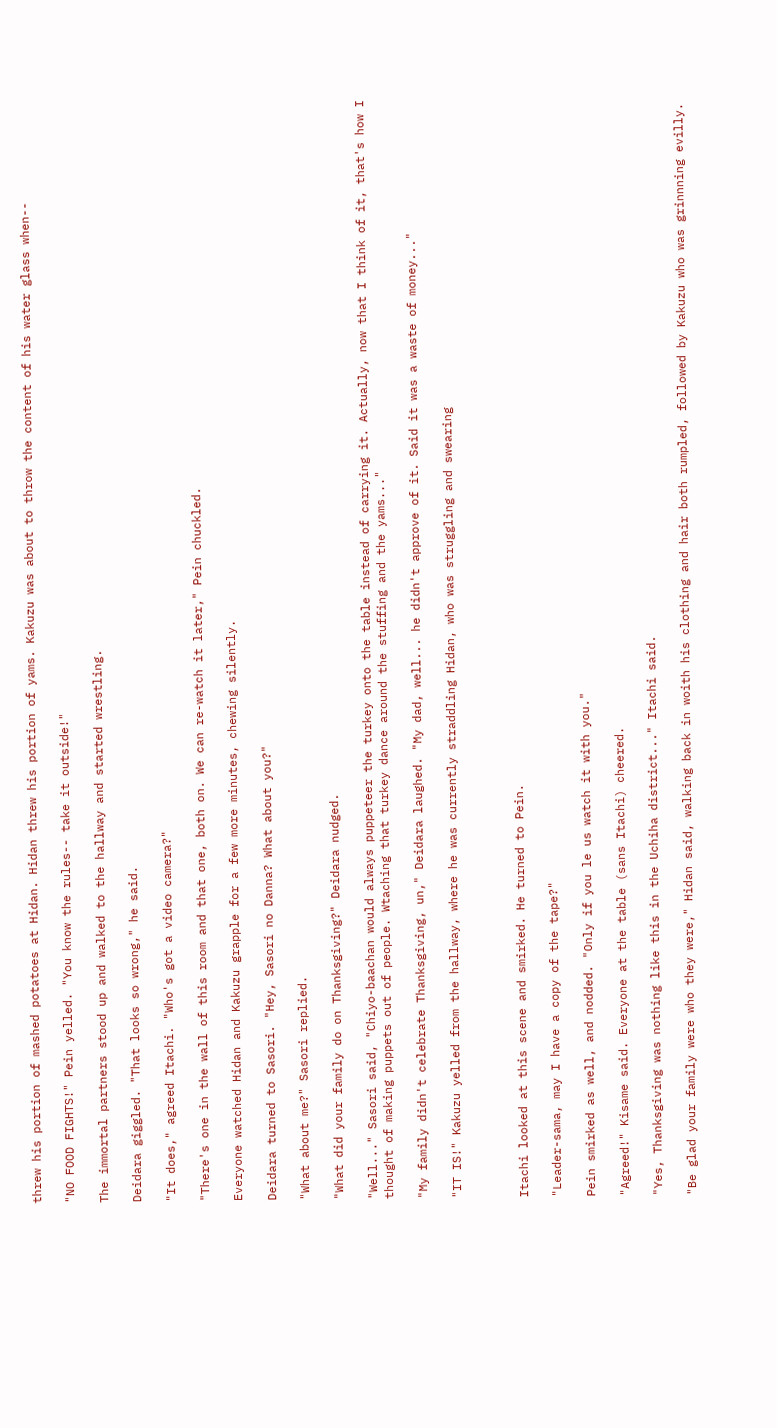threw his portion of mashed potatoes at Hidan. Hidan threw his portion of yams. Kakuzu was about to throw the content of his water glass when--

"NO FOOD FIGHTS!" Pein yelled. "You know the rules-- take it outside!"

The immortal partners stood up and walked to the hallway and started wrestling.

Deidara giggled. "That looks so wrong," he said.

"It does," agreed Itachi. "Who's got a video camera?"

"There's one in the wall of this room and that one, both on. We can re-watch it later," Pein chuckled.

Everyone watched Hidan and Kakuzu grapple for a few more minutes, chewing silently.

Deidara turned to Sasori. "Hey, Sasori no Danna? What about you?"

"What about me?" Sasori replied.

"What did your family do on Thanksgiving?" Deidara nudged.

"Well..." Sasori said, "Chiyo-baachan would always puppeteer the turkey onto the table instead of carrying it. Actually, now that I think of it, that's how I thought of making puppets out of people. Wtaching that turkey dance around the stuffing and the yams..."

"My family didn't celebrate Thanksgiving, un," Deidara laughed. "My dad, well... he didn't approve of it. Said it was a waste of money..."

"IT IS!" Kakuzu yelled from the hallway, where he was currently straddling Hidan, who was struggling and swearing



Itachi looked at this scene and smirked. He turned to Pein.

"Leader-sama, may I have a copy of the tape?"

Pein smirked as well, and nodded. "Only if you le us watch it with you."

"Agreed!" Kisame said. Everyone at the table (sans Itachi) cheered.

"Yes, Thanksgiving was nothing like this in the Uchiha district..." Itachi said.

"Be glad your family were who they were," Hidan said, walking back in woith his clothing and hair both rumpled, followed by Kakuzu who was grinnning evilly.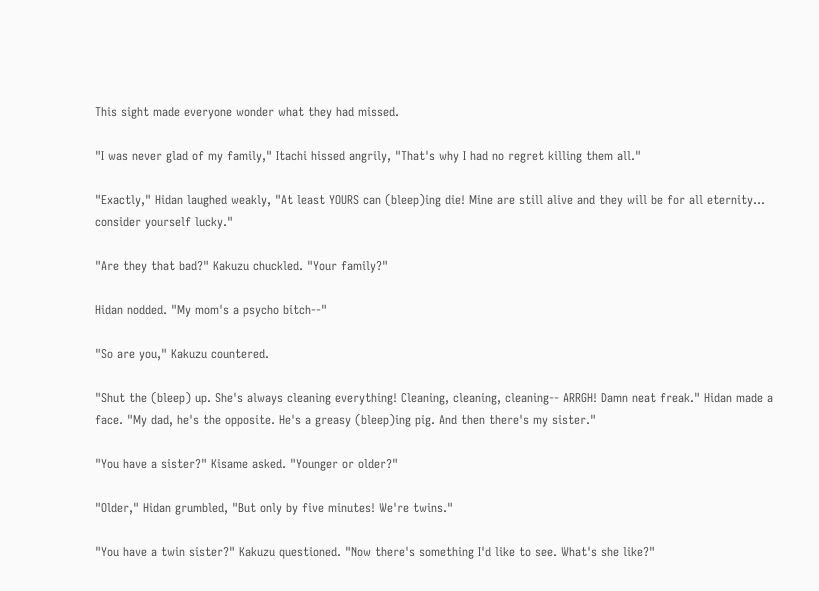This sight made everyone wonder what they had missed.

"I was never glad of my family," Itachi hissed angrily, "That's why I had no regret killing them all."

"Exactly," Hidan laughed weakly, "At least YOURS can (bleep)ing die! Mine are still alive and they will be for all eternity... consider yourself lucky."

"Are they that bad?" Kakuzu chuckled. "Your family?"

Hidan nodded. "My mom's a psycho bitch--"

"So are you," Kakuzu countered.

"Shut the (bleep) up. She's always cleaning everything! Cleaning, cleaning, cleaning-- ARRGH! Damn neat freak." Hidan made a face. "My dad, he's the opposite. He's a greasy (bleep)ing pig. And then there's my sister."

"You have a sister?" Kisame asked. "Younger or older?"

"Older," Hidan grumbled, "But only by five minutes! We're twins."

"You have a twin sister?" Kakuzu questioned. "Now there's something I'd like to see. What's she like?"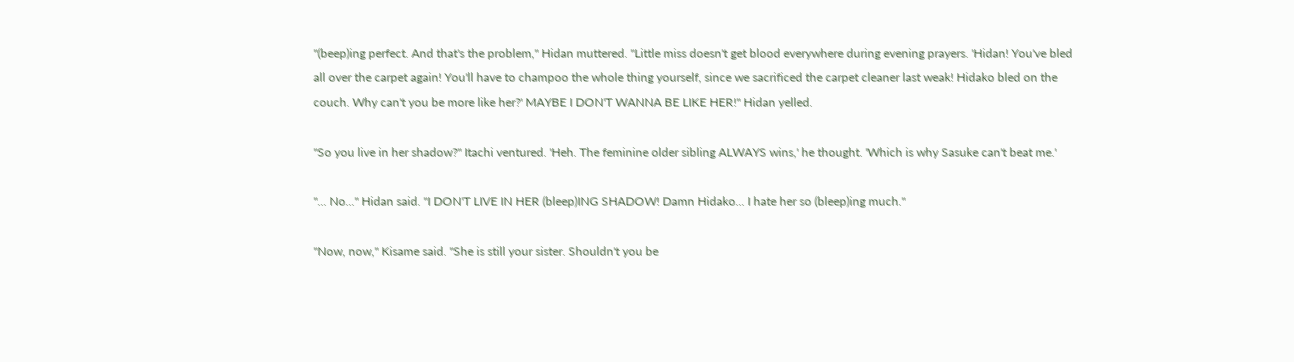"(beep)ing perfect. And that's the problem," Hidan muttered. "Little miss doesn't get blood everywhere during evening prayers. 'Hidan! You've bled all over the carpet again! You'll have to champoo the whole thing yourself, since we sacrificed the carpet cleaner last weak! Hidako bled on the couch. Why can't you be more like her?' MAYBE I DON'T WANNA BE LIKE HER!" Hidan yelled.

"So you live in her shadow?" Itachi ventured. 'Heh. The feminine older sibling ALWAYS wins,' he thought. 'Which is why Sasuke can't beat me.'

"... No..." Hidan said. "I DON'T LIVE IN HER (bleep)ING SHADOW! Damn Hidako... I hate her so (bleep)ing much."

"Now, now," Kisame said. "She is still your sister. Shouldn't you be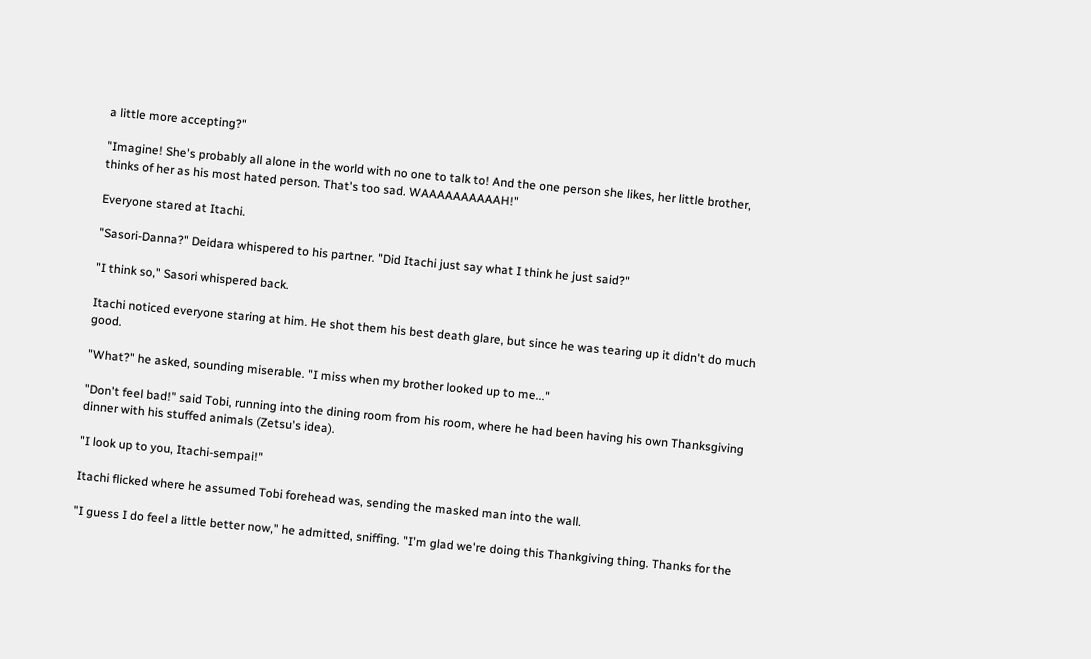a little more accepting?"

"Imagine! She's probably all alone in the world with no one to talk to! And the one person she likes, her little brother, thinks of her as his most hated person. That's too sad. WAAAAAAAAAAH!"

Everyone stared at Itachi.

"Sasori-Danna?" Deidara whispered to his partner. "Did Itachi just say what I think he just said?"

"I think so," Sasori whispered back.

Itachi noticed everyone staring at him. He shot them his best death glare, but since he was tearing up it didn't do much good.

"What?" he asked, sounding miserable. "I miss when my brother looked up to me..."

"Don't feel bad!" said Tobi, running into the dining room from his room, where he had been having his own Thanksgiving dinner with his stuffed animals (Zetsu's idea).

"I look up to you, Itachi-sempai!"

Itachi flicked where he assumed Tobi forehead was, sending the masked man into the wall.

"I guess I do feel a little better now," he admitted, sniffing. "I'm glad we're doing this Thankgiving thing. Thanks for the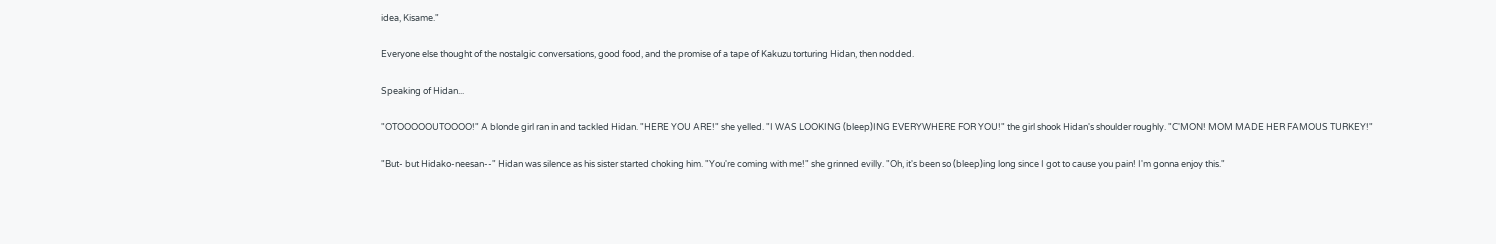idea, Kisame."

Everyone else thought of the nostalgic conversations, good food, and the promise of a tape of Kakuzu torturing Hidan, then nodded.

Speaking of Hidan...

"OTOOOOOUTOOOO!" A blonde girl ran in and tackled Hidan. "HERE YOU ARE!" she yelled. "I WAS LOOKING (bleep)ING EVERYWHERE FOR YOU!" the girl shook Hidan's shoulder roughly. "C'MON! MOM MADE HER FAMOUS TURKEY!"

"But- but Hidako-neesan--" Hidan was silence as his sister started choking him. "You're coming with me!" she grinned evilly. "Oh, it's been so (bleep)ing long since I got to cause you pain! I'm gonna enjoy this."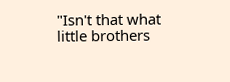"Isn't that what little brothers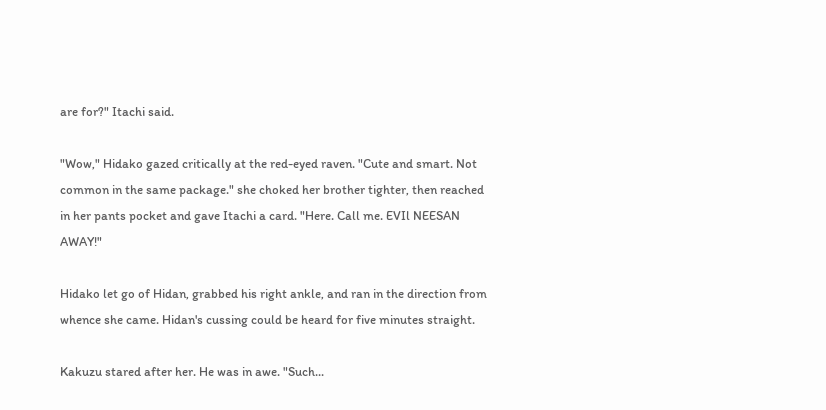are for?" Itachi said.

"Wow," Hidako gazed critically at the red-eyed raven. "Cute and smart. Not common in the same package." she choked her brother tighter, then reached in her pants pocket and gave Itachi a card. "Here. Call me. EVIl NEESAN AWAY!"

Hidako let go of Hidan, grabbed his right ankle, and ran in the direction from whence she came. Hidan's cussing could be heard for five minutes straight.

Kakuzu stared after her. He was in awe. "Such...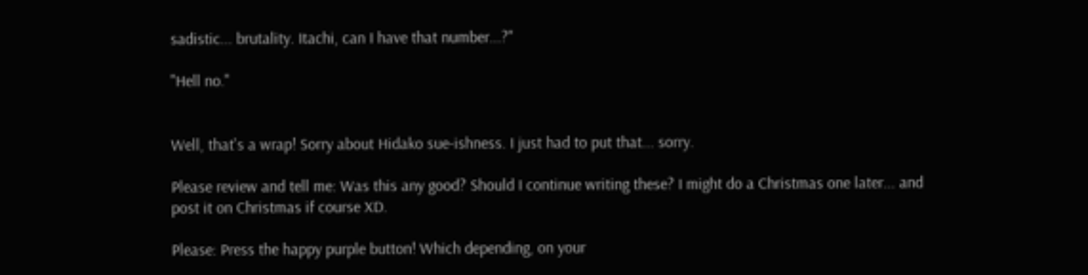sadistic... brutality. Itachi, can I have that number...?"

"Hell no."


Well, that's a wrap! Sorry about Hidako sue-ishness. I just had to put that... sorry.

Please review and tell me: Was this any good? Should I continue writing these? I might do a Christmas one later... and post it on Christmas if course XD.

Please: Press the happy purple button! Which depending, on your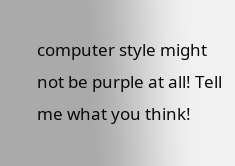computer style might not be purple at all! Tell me what you think!